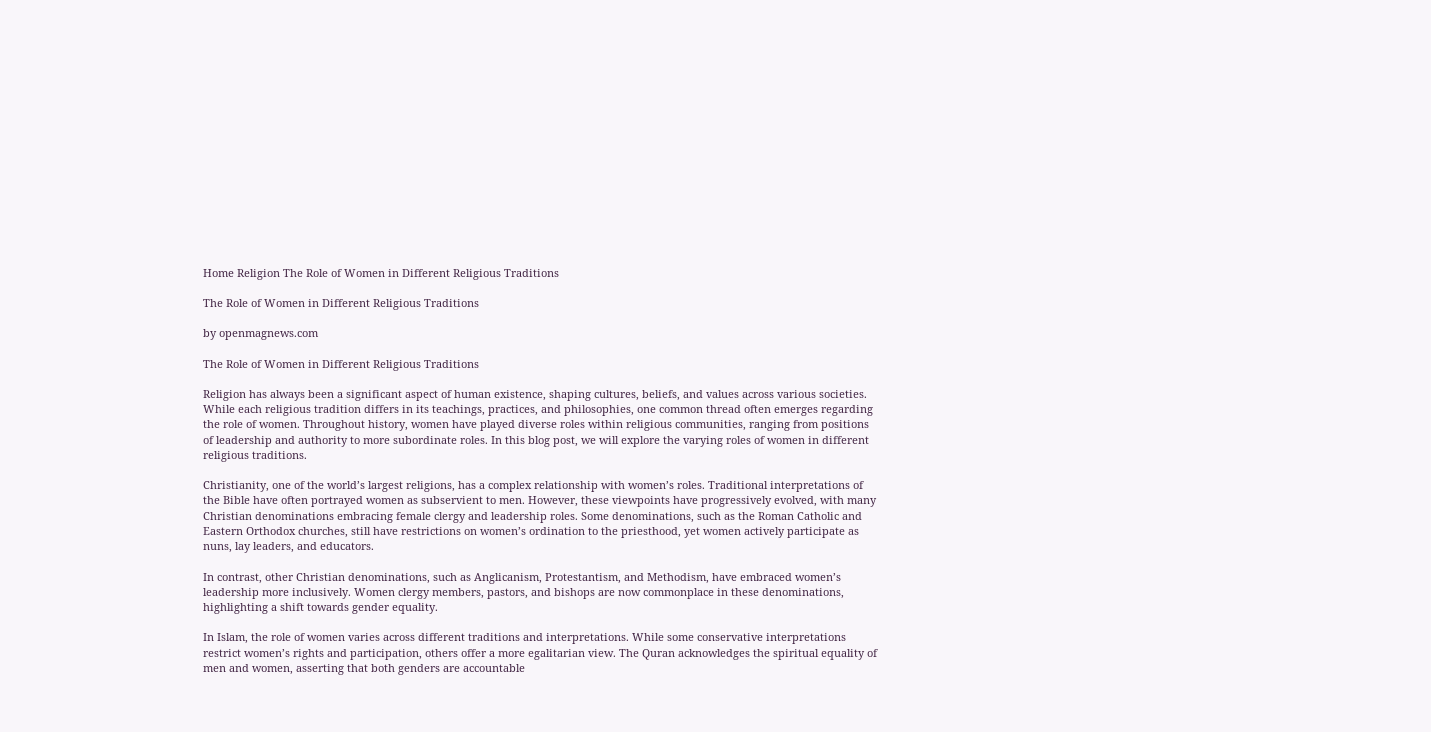Home Religion The Role of Women in Different Religious Traditions

The Role of Women in Different Religious Traditions

by openmagnews.com

The Role of Women in Different Religious Traditions

Religion has always been a significant aspect of human existence, shaping cultures, beliefs, and values across various societies. While each religious tradition differs in its teachings, practices, and philosophies, one common thread often emerges regarding the role of women. Throughout history, women have played diverse roles within religious communities, ranging from positions of leadership and authority to more subordinate roles. In this blog post, we will explore the varying roles of women in different religious traditions.

Christianity, one of the world’s largest religions, has a complex relationship with women’s roles. Traditional interpretations of the Bible have often portrayed women as subservient to men. However, these viewpoints have progressively evolved, with many Christian denominations embracing female clergy and leadership roles. Some denominations, such as the Roman Catholic and Eastern Orthodox churches, still have restrictions on women’s ordination to the priesthood, yet women actively participate as nuns, lay leaders, and educators.

In contrast, other Christian denominations, such as Anglicanism, Protestantism, and Methodism, have embraced women’s leadership more inclusively. Women clergy members, pastors, and bishops are now commonplace in these denominations, highlighting a shift towards gender equality.

In Islam, the role of women varies across different traditions and interpretations. While some conservative interpretations restrict women’s rights and participation, others offer a more egalitarian view. The Quran acknowledges the spiritual equality of men and women, asserting that both genders are accountable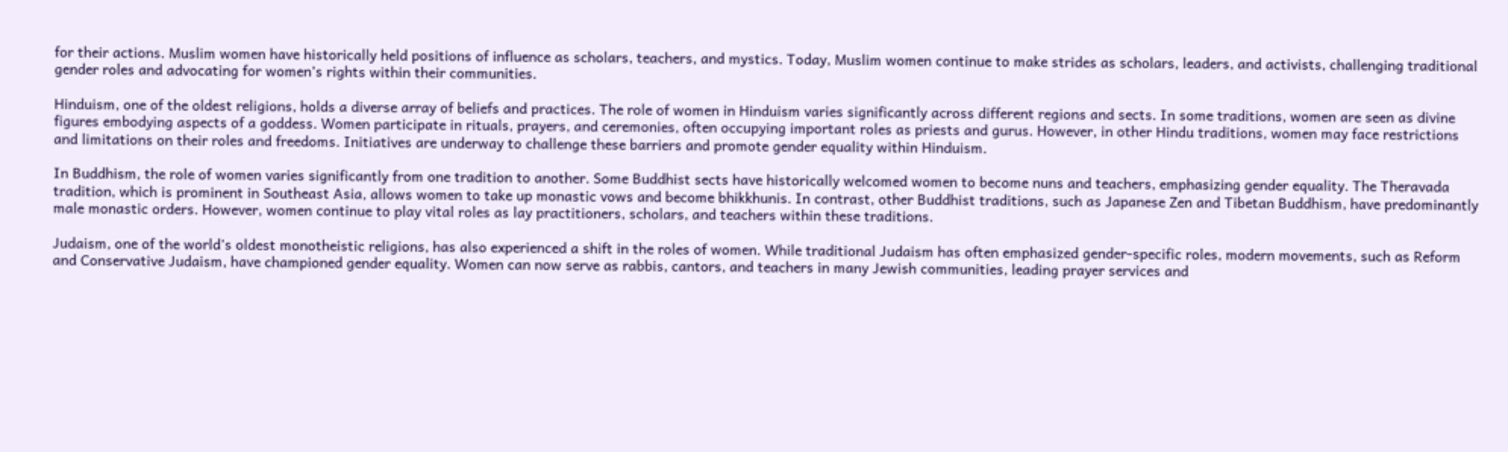for their actions. Muslim women have historically held positions of influence as scholars, teachers, and mystics. Today, Muslim women continue to make strides as scholars, leaders, and activists, challenging traditional gender roles and advocating for women’s rights within their communities.

Hinduism, one of the oldest religions, holds a diverse array of beliefs and practices. The role of women in Hinduism varies significantly across different regions and sects. In some traditions, women are seen as divine figures embodying aspects of a goddess. Women participate in rituals, prayers, and ceremonies, often occupying important roles as priests and gurus. However, in other Hindu traditions, women may face restrictions and limitations on their roles and freedoms. Initiatives are underway to challenge these barriers and promote gender equality within Hinduism.

In Buddhism, the role of women varies significantly from one tradition to another. Some Buddhist sects have historically welcomed women to become nuns and teachers, emphasizing gender equality. The Theravada tradition, which is prominent in Southeast Asia, allows women to take up monastic vows and become bhikkhunis. In contrast, other Buddhist traditions, such as Japanese Zen and Tibetan Buddhism, have predominantly male monastic orders. However, women continue to play vital roles as lay practitioners, scholars, and teachers within these traditions.

Judaism, one of the world’s oldest monotheistic religions, has also experienced a shift in the roles of women. While traditional Judaism has often emphasized gender-specific roles, modern movements, such as Reform and Conservative Judaism, have championed gender equality. Women can now serve as rabbis, cantors, and teachers in many Jewish communities, leading prayer services and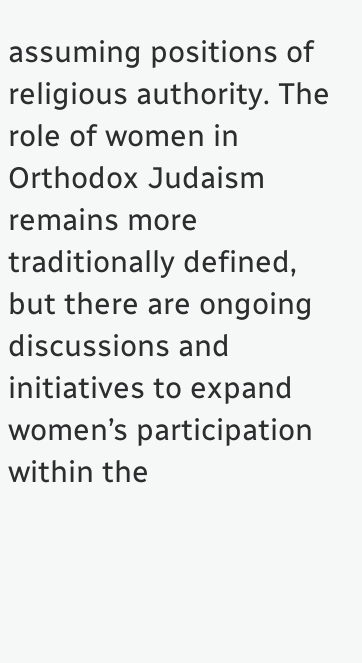assuming positions of religious authority. The role of women in Orthodox Judaism remains more traditionally defined, but there are ongoing discussions and initiatives to expand women’s participation within the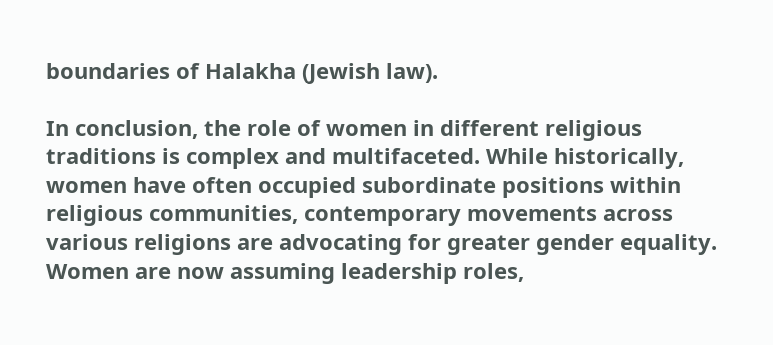boundaries of Halakha (Jewish law).

In conclusion, the role of women in different religious traditions is complex and multifaceted. While historically, women have often occupied subordinate positions within religious communities, contemporary movements across various religions are advocating for greater gender equality. Women are now assuming leadership roles,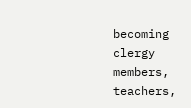becoming clergy members, teachers,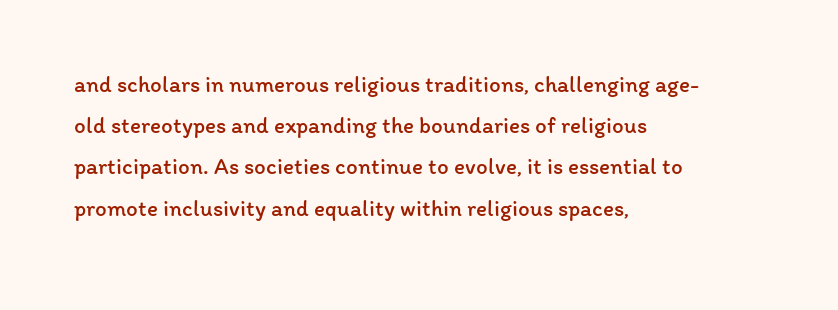and scholars in numerous religious traditions, challenging age-old stereotypes and expanding the boundaries of religious participation. As societies continue to evolve, it is essential to promote inclusivity and equality within religious spaces,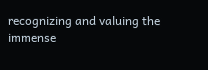recognizing and valuing the immense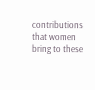contributions that women bring to these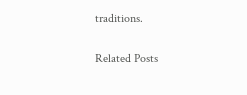traditions.

Related Posts